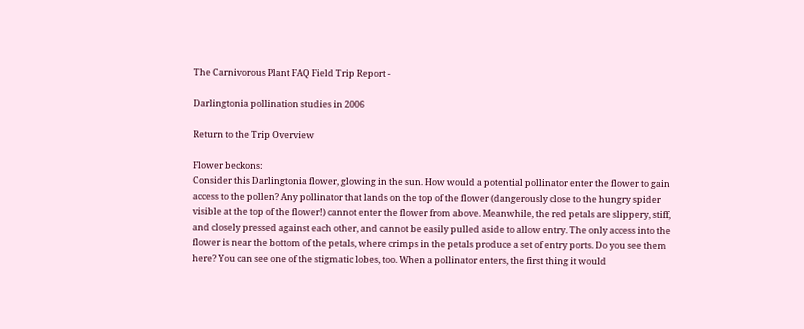The Carnivorous Plant FAQ Field Trip Report -

Darlingtonia pollination studies in 2006

Return to the Trip Overview

Flower beckons:
Consider this Darlingtonia flower, glowing in the sun. How would a potential pollinator enter the flower to gain access to the pollen? Any pollinator that lands on the top of the flower (dangerously close to the hungry spider visible at the top of the flower!) cannot enter the flower from above. Meanwhile, the red petals are slippery, stiff, and closely pressed against each other, and cannot be easily pulled aside to allow entry. The only access into the flower is near the bottom of the petals, where crimps in the petals produce a set of entry ports. Do you see them here? You can see one of the stigmatic lobes, too. When a pollinator enters, the first thing it would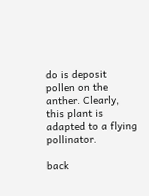do is deposit pollen on the anther. Clearly, this plant is adapted to a flying pollinator.

back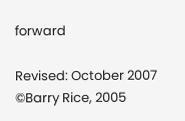forward

Revised: October 2007
©Barry Rice, 2005